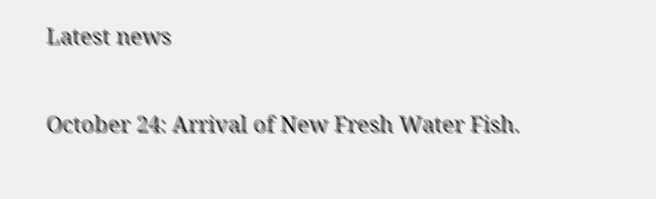Latest news

October 24: Arrival of New Fresh Water Fish.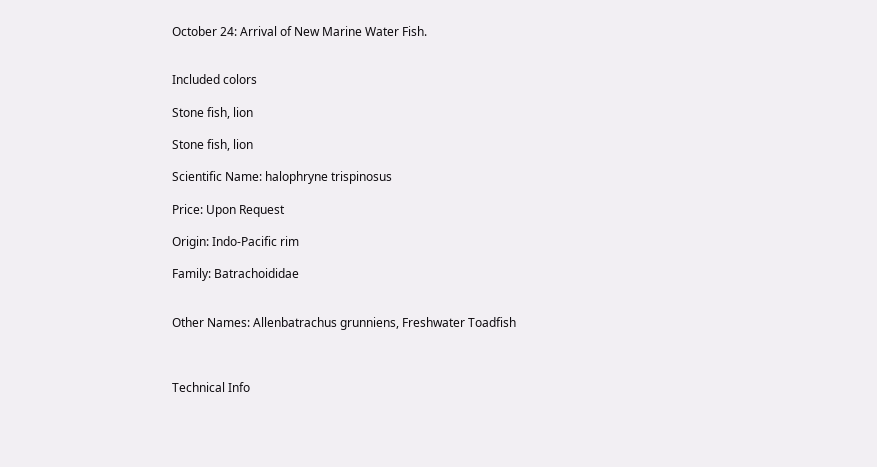October 24: Arrival of New Marine Water Fish.


Included colors

Stone fish, lion

Stone fish, lion

Scientific Name: halophryne trispinosus

Price: Upon Request

Origin: Indo-Pacific rim

Family: Batrachoididae


Other Names: Allenbatrachus grunniens, Freshwater Toadfish



Technical Info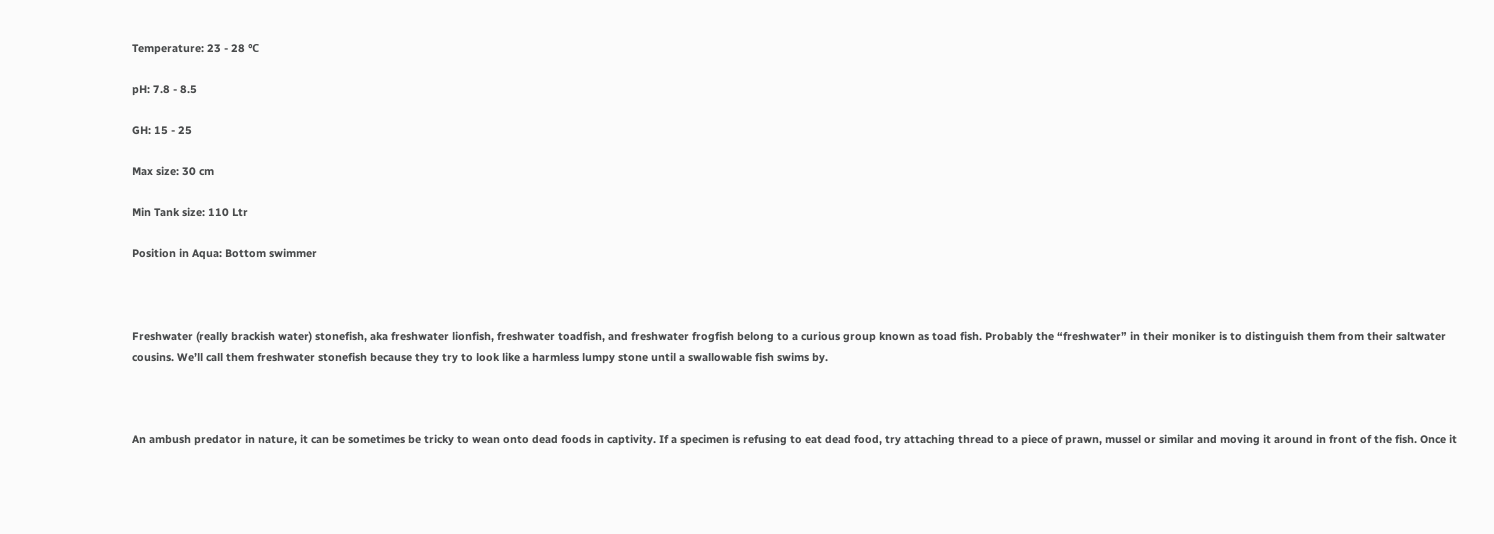Temperature: 23 - 28 ℃

pH: 7.8 - 8.5

GH: 15 - 25

Max size: 30 cm

Min Tank size: 110 Ltr

Position in Aqua: Bottom swimmer



Freshwater (really brackish water) stonefish, aka freshwater lionfish, freshwater toadfish, and freshwater frogfish belong to a curious group known as toad fish. Probably the “freshwater” in their moniker is to distinguish them from their saltwater cousins. We’ll call them freshwater stonefish because they try to look like a harmless lumpy stone until a swallowable fish swims by.



An ambush predator in nature, it can be sometimes be tricky to wean onto dead foods in captivity. If a specimen is refusing to eat dead food, try attaching thread to a piece of prawn, mussel or similar and moving it around in front of the fish. Once it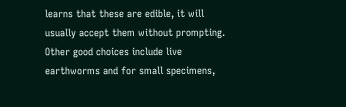learns that these are edible, it will usually accept them without prompting. Other good choices include live earthworms and for small specimens,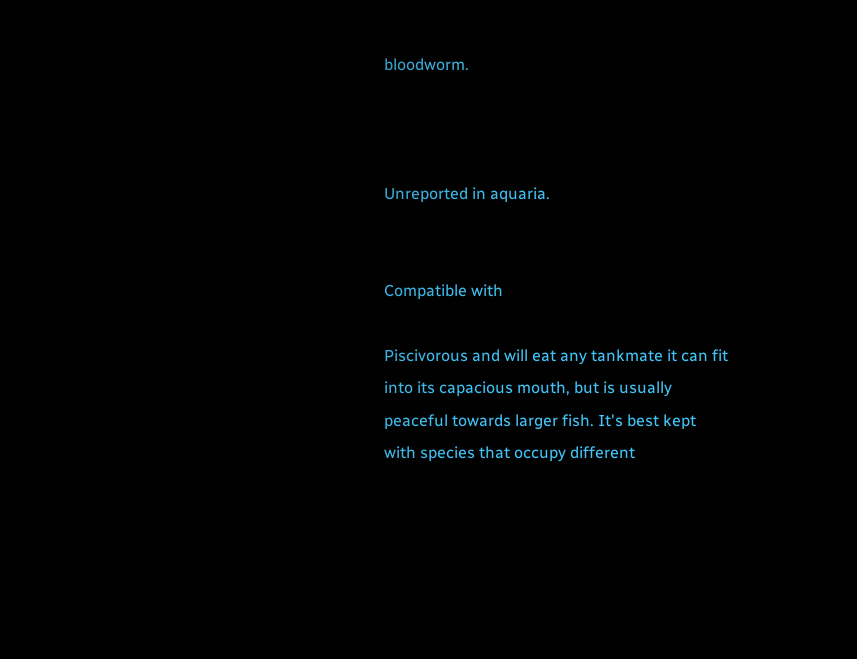bloodworm.



Unreported in aquaria.


Compatible with

Piscivorous and will eat any tankmate it can fit into its capacious mouth, but is usually peaceful towards larger fish. It's best kept with species that occupy different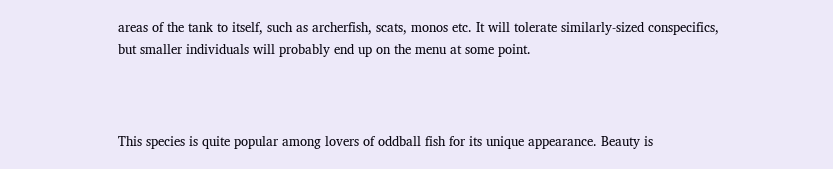areas of the tank to itself, such as archerfish, scats, monos etc. It will tolerate similarly-sized conspecifics, but smaller individuals will probably end up on the menu at some point.



This species is quite popular among lovers of oddball fish for its unique appearance. Beauty is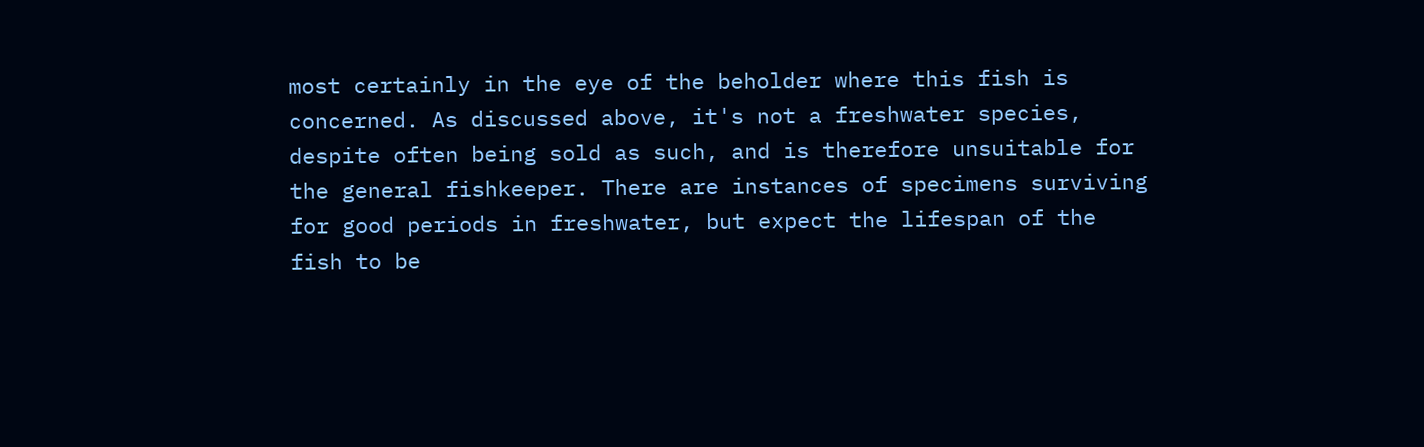most certainly in the eye of the beholder where this fish is concerned. As discussed above, it's not a freshwater species, despite often being sold as such, and is therefore unsuitable for the general fishkeeper. There are instances of specimens surviving for good periods in freshwater, but expect the lifespan of the fish to be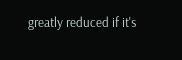greatly reduced if it's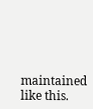maintained like this.